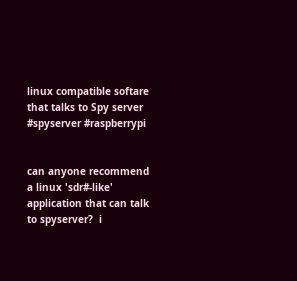linux compatible softare that talks to Spy server #spyserver #raspberrypi


can anyone recommend a linux 'sdr#-like' application that can talk to spyserver?  i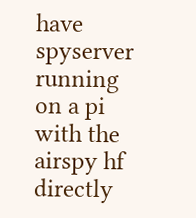have spyserver running on a pi with the airspy hf directly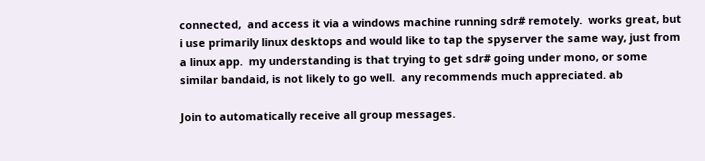connected,  and access it via a windows machine running sdr# remotely.  works great, but i use primarily linux desktops and would like to tap the spyserver the same way, just from a linux app.  my understanding is that trying to get sdr# going under mono, or some similar bandaid, is not likely to go well.  any recommends much appreciated. ab

Join to automatically receive all group messages.